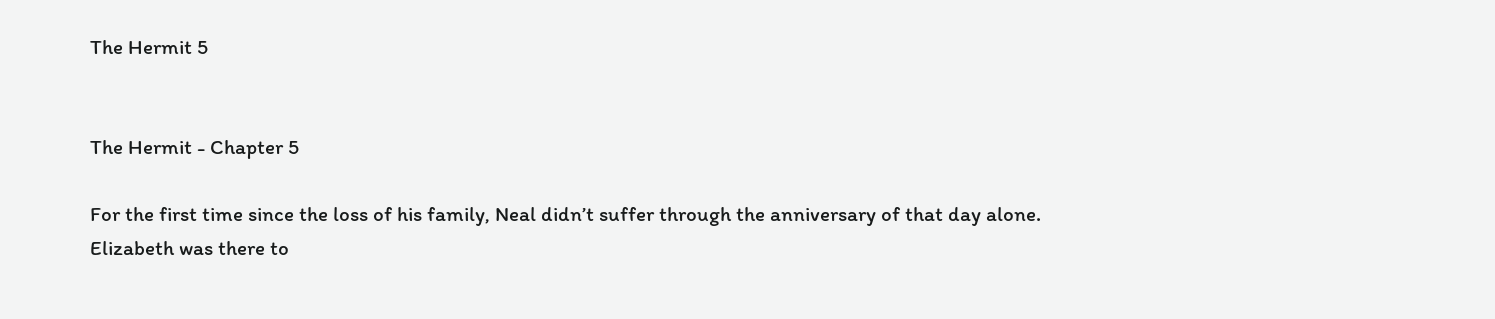The Hermit 5


The Hermit - Chapter 5

For the first time since the loss of his family, Neal didn’t suffer through the anniversary of that day alone. Elizabeth was there to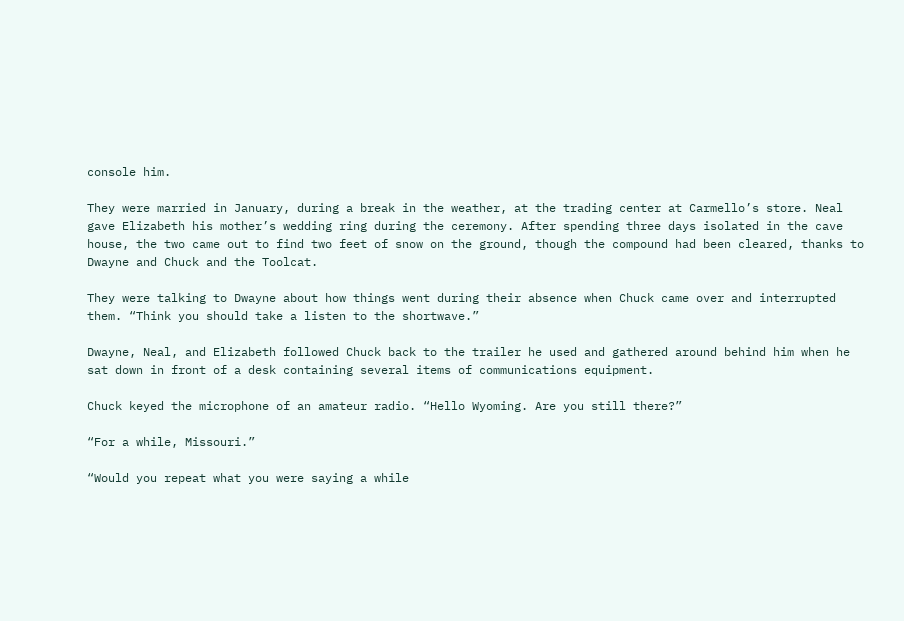console him.

They were married in January, during a break in the weather, at the trading center at Carmello’s store. Neal gave Elizabeth his mother’s wedding ring during the ceremony. After spending three days isolated in the cave house, the two came out to find two feet of snow on the ground, though the compound had been cleared, thanks to Dwayne and Chuck and the Toolcat.

They were talking to Dwayne about how things went during their absence when Chuck came over and interrupted them. “Think you should take a listen to the shortwave.”

Dwayne, Neal, and Elizabeth followed Chuck back to the trailer he used and gathered around behind him when he sat down in front of a desk containing several items of communications equipment.

Chuck keyed the microphone of an amateur radio. “Hello Wyoming. Are you still there?”

“For a while, Missouri.”

“Would you repeat what you were saying a while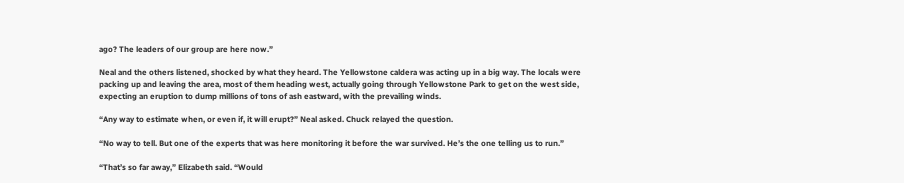ago? The leaders of our group are here now.”

Neal and the others listened, shocked by what they heard. The Yellowstone caldera was acting up in a big way. The locals were packing up and leaving the area, most of them heading west, actually going through Yellowstone Park to get on the west side, expecting an eruption to dump millions of tons of ash eastward, with the prevailing winds.

“Any way to estimate when, or even if, it will erupt?” Neal asked. Chuck relayed the question.

“No way to tell. But one of the experts that was here monitoring it before the war survived. He’s the one telling us to run.”

“That’s so far away,” Elizabeth said. “Would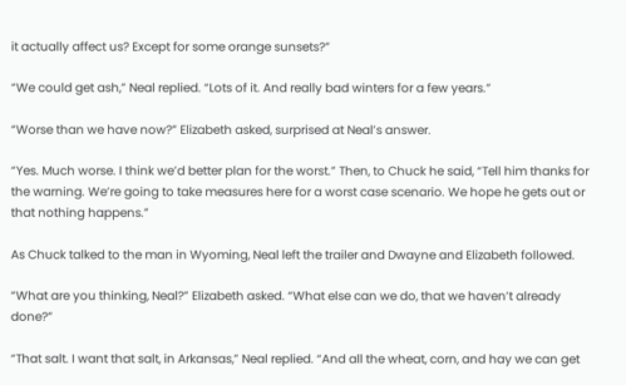it actually affect us? Except for some orange sunsets?”

“We could get ash,” Neal replied. “Lots of it. And really bad winters for a few years.”

“Worse than we have now?” Elizabeth asked, surprised at Neal’s answer.

“Yes. Much worse. I think we’d better plan for the worst.” Then, to Chuck he said, “Tell him thanks for the warning. We’re going to take measures here for a worst case scenario. We hope he gets out or that nothing happens.”

As Chuck talked to the man in Wyoming, Neal left the trailer and Dwayne and Elizabeth followed.

“What are you thinking, Neal?” Elizabeth asked. “What else can we do, that we haven’t already done?”

“That salt. I want that salt, in Arkansas,” Neal replied. “And all the wheat, corn, and hay we can get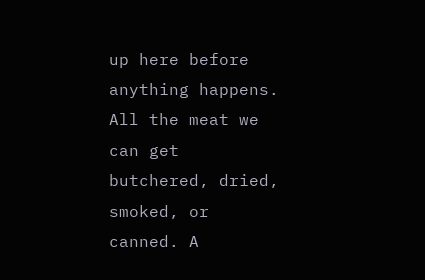up here before anything happens. All the meat we can get butchered, dried, smoked, or canned. A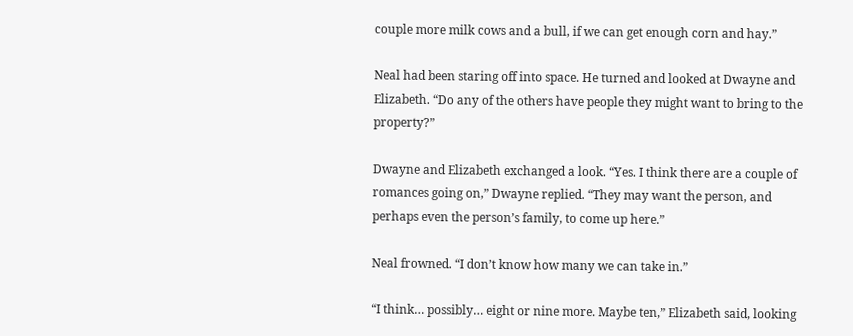couple more milk cows and a bull, if we can get enough corn and hay.”

Neal had been staring off into space. He turned and looked at Dwayne and Elizabeth. “Do any of the others have people they might want to bring to the property?”

Dwayne and Elizabeth exchanged a look. “Yes. I think there are a couple of romances going on,” Dwayne replied. “They may want the person, and perhaps even the person’s family, to come up here.”

Neal frowned. “I don’t know how many we can take in.”

“I think… possibly… eight or nine more. Maybe ten,” Elizabeth said, looking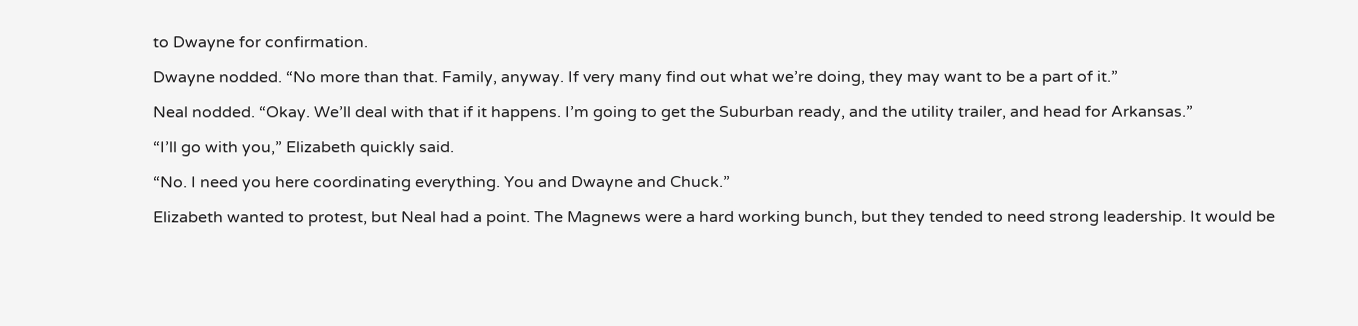to Dwayne for confirmation.

Dwayne nodded. “No more than that. Family, anyway. If very many find out what we’re doing, they may want to be a part of it.”

Neal nodded. “Okay. We’ll deal with that if it happens. I’m going to get the Suburban ready, and the utility trailer, and head for Arkansas.”

“I’ll go with you,” Elizabeth quickly said.

“No. I need you here coordinating everything. You and Dwayne and Chuck.”

Elizabeth wanted to protest, but Neal had a point. The Magnews were a hard working bunch, but they tended to need strong leadership. It would be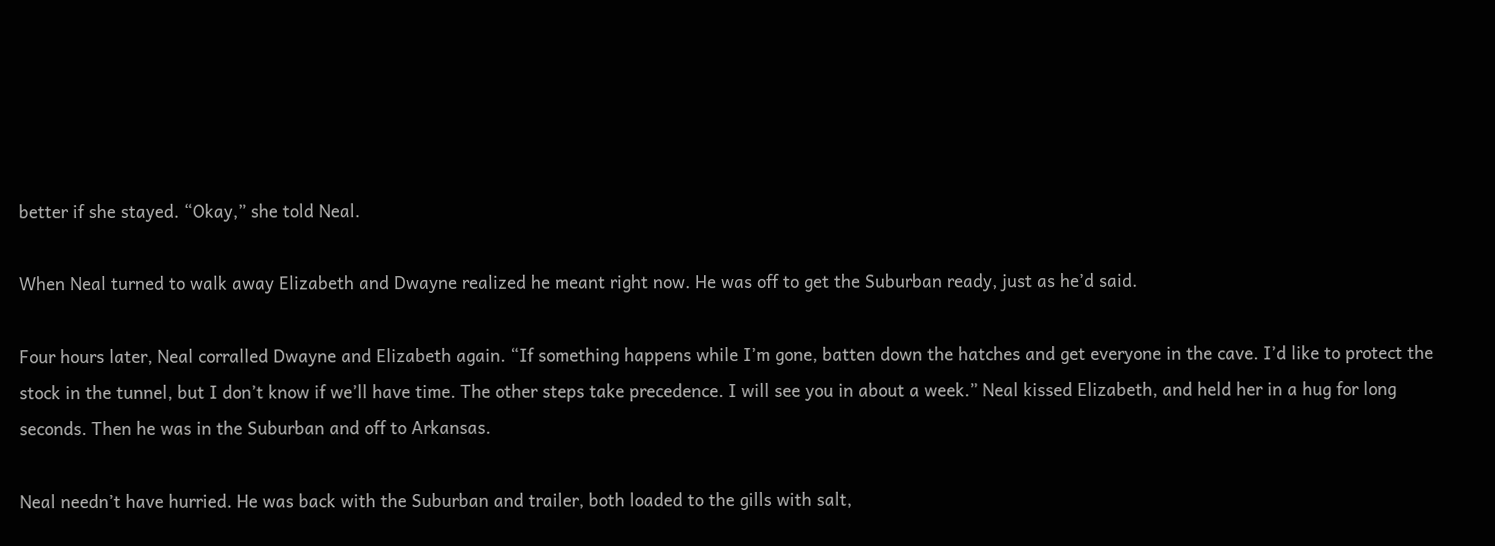better if she stayed. “Okay,” she told Neal.

When Neal turned to walk away Elizabeth and Dwayne realized he meant right now. He was off to get the Suburban ready, just as he’d said.

Four hours later, Neal corralled Dwayne and Elizabeth again. “If something happens while I’m gone, batten down the hatches and get everyone in the cave. I’d like to protect the stock in the tunnel, but I don’t know if we’ll have time. The other steps take precedence. I will see you in about a week.” Neal kissed Elizabeth, and held her in a hug for long seconds. Then he was in the Suburban and off to Arkansas.

Neal needn’t have hurried. He was back with the Suburban and trailer, both loaded to the gills with salt,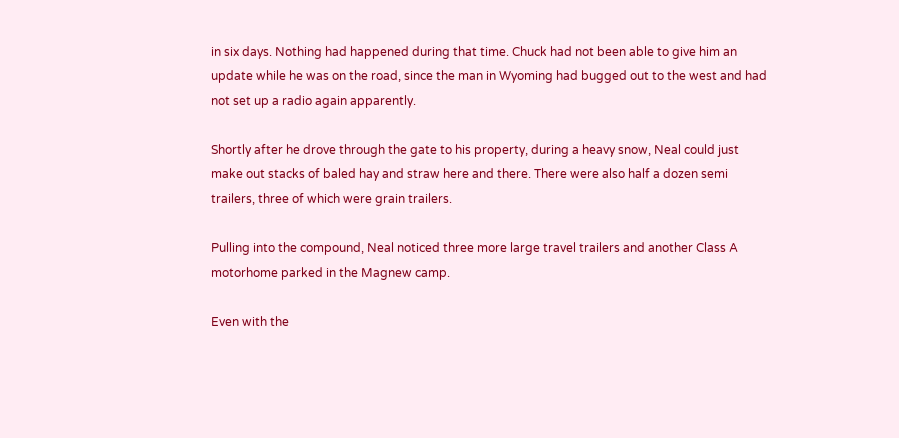in six days. Nothing had happened during that time. Chuck had not been able to give him an update while he was on the road, since the man in Wyoming had bugged out to the west and had not set up a radio again apparently.

Shortly after he drove through the gate to his property, during a heavy snow, Neal could just make out stacks of baled hay and straw here and there. There were also half a dozen semi trailers, three of which were grain trailers.

Pulling into the compound, Neal noticed three more large travel trailers and another Class A motorhome parked in the Magnew camp.

Even with the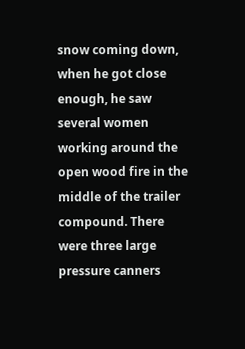snow coming down, when he got close enough, he saw several women working around the open wood fire in the middle of the trailer compound. There were three large pressure canners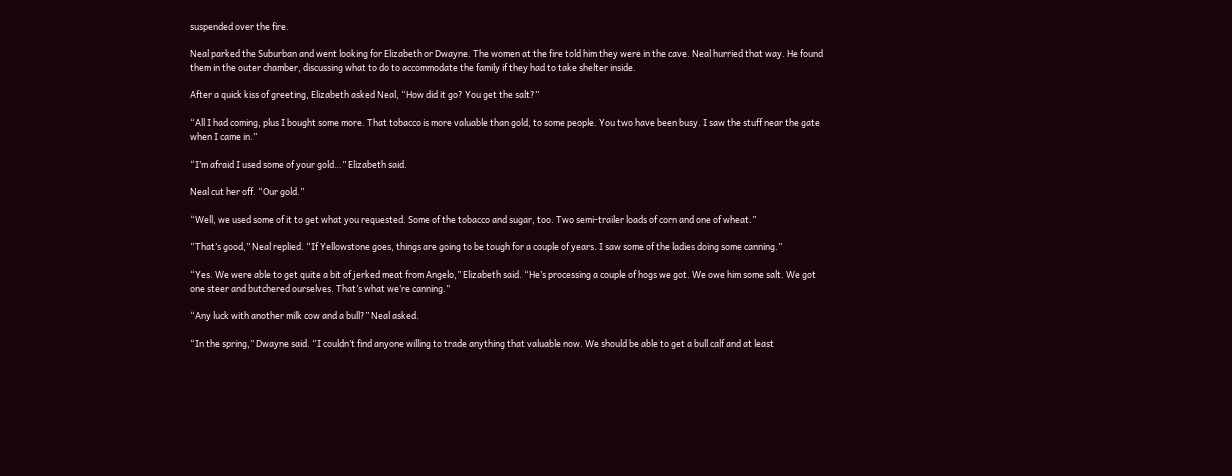suspended over the fire.

Neal parked the Suburban and went looking for Elizabeth or Dwayne. The women at the fire told him they were in the cave. Neal hurried that way. He found them in the outer chamber, discussing what to do to accommodate the family if they had to take shelter inside.

After a quick kiss of greeting, Elizabeth asked Neal, “How did it go? You get the salt?”

“All I had coming, plus I bought some more. That tobacco is more valuable than gold, to some people. You two have been busy. I saw the stuff near the gate when I came in.”

“I’m afraid I used some of your gold…” Elizabeth said.

Neal cut her off. “Our gold.”

“Well, we used some of it to get what you requested. Some of the tobacco and sugar, too. Two semi-trailer loads of corn and one of wheat.”

“That’s good,” Neal replied. “If Yellowstone goes, things are going to be tough for a couple of years. I saw some of the ladies doing some canning.”

“Yes. We were able to get quite a bit of jerked meat from Angelo,” Elizabeth said. “He’s processing a couple of hogs we got. We owe him some salt. We got one steer and butchered ourselves. That’s what we’re canning.”

“Any luck with another milk cow and a bull?” Neal asked.

“In the spring,” Dwayne said. “I couldn’t find anyone willing to trade anything that valuable now. We should be able to get a bull calf and at least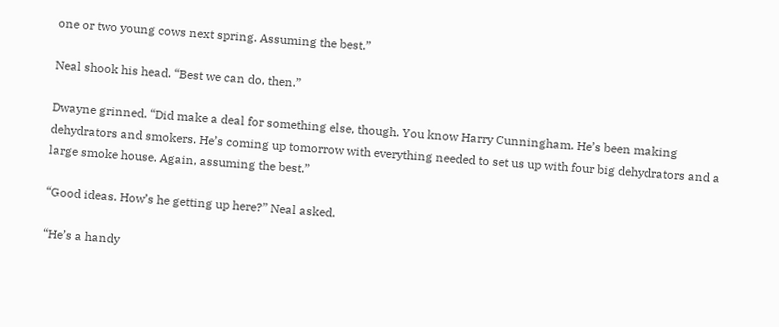one or two young cows next spring. Assuming the best.”

Neal shook his head. “Best we can do, then.”

Dwayne grinned. “Did make a deal for something else, though. You know Harry Cunningham. He’s been making dehydrators and smokers. He’s coming up tomorrow with everything needed to set us up with four big dehydrators and a large smoke house. Again, assuming the best.”

“Good ideas. How’s he getting up here?” Neal asked.

“He’s a handy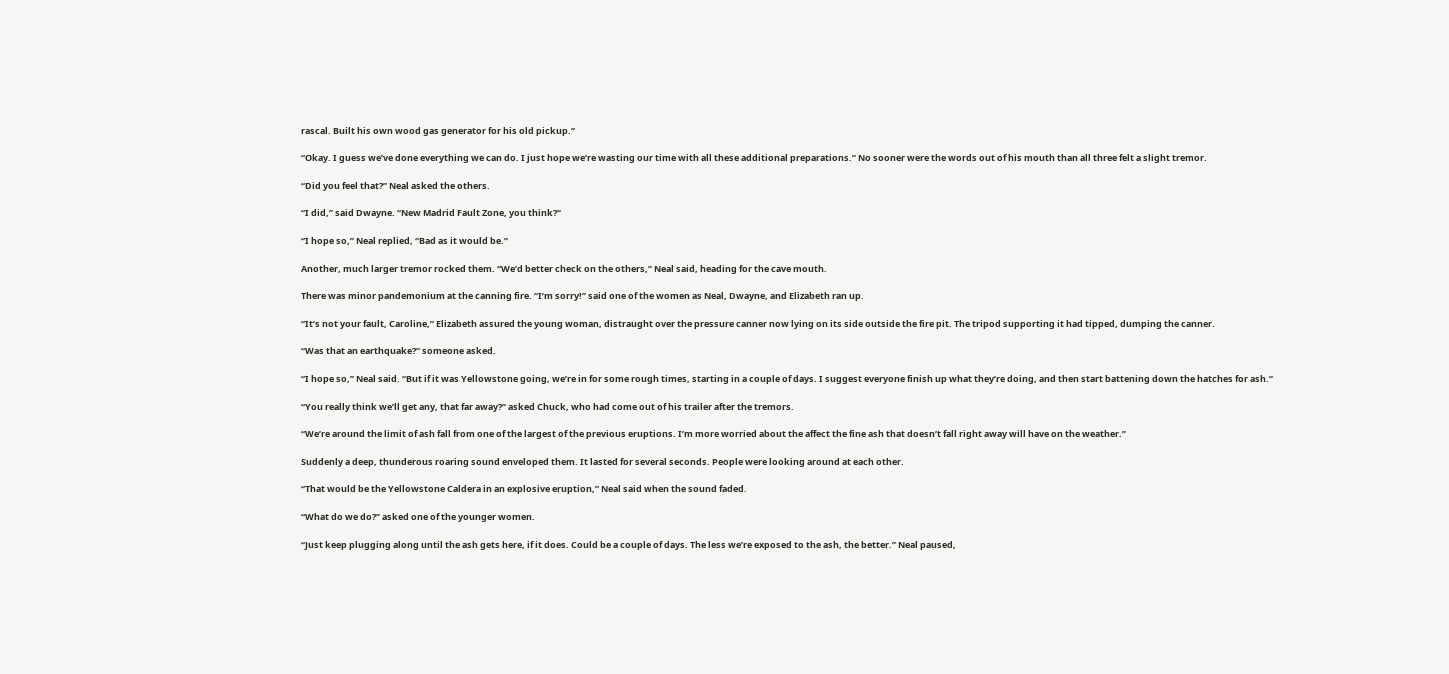rascal. Built his own wood gas generator for his old pickup.”

“Okay. I guess we’ve done everything we can do. I just hope we’re wasting our time with all these additional preparations.” No sooner were the words out of his mouth than all three felt a slight tremor.

“Did you feel that?” Neal asked the others.

“I did,” said Dwayne. “New Madrid Fault Zone, you think?”

“I hope so,” Neal replied, “Bad as it would be.”

Another, much larger tremor rocked them. “We’d better check on the others,” Neal said, heading for the cave mouth.

There was minor pandemonium at the canning fire. “I’m sorry!” said one of the women as Neal, Dwayne, and Elizabeth ran up.

“It’s not your fault, Caroline,” Elizabeth assured the young woman, distraught over the pressure canner now lying on its side outside the fire pit. The tripod supporting it had tipped, dumping the canner.

“Was that an earthquake?” someone asked.

“I hope so,” Neal said. “But if it was Yellowstone going, we’re in for some rough times, starting in a couple of days. I suggest everyone finish up what they’re doing, and then start battening down the hatches for ash.”

“You really think we’ll get any, that far away?” asked Chuck, who had come out of his trailer after the tremors.

“We’re around the limit of ash fall from one of the largest of the previous eruptions. I’m more worried about the affect the fine ash that doesn’t fall right away will have on the weather.”

Suddenly a deep, thunderous roaring sound enveloped them. It lasted for several seconds. People were looking around at each other.

“That would be the Yellowstone Caldera in an explosive eruption,” Neal said when the sound faded.

“What do we do?” asked one of the younger women.

“Just keep plugging along until the ash gets here, if it does. Could be a couple of days. The less we’re exposed to the ash, the better.” Neal paused,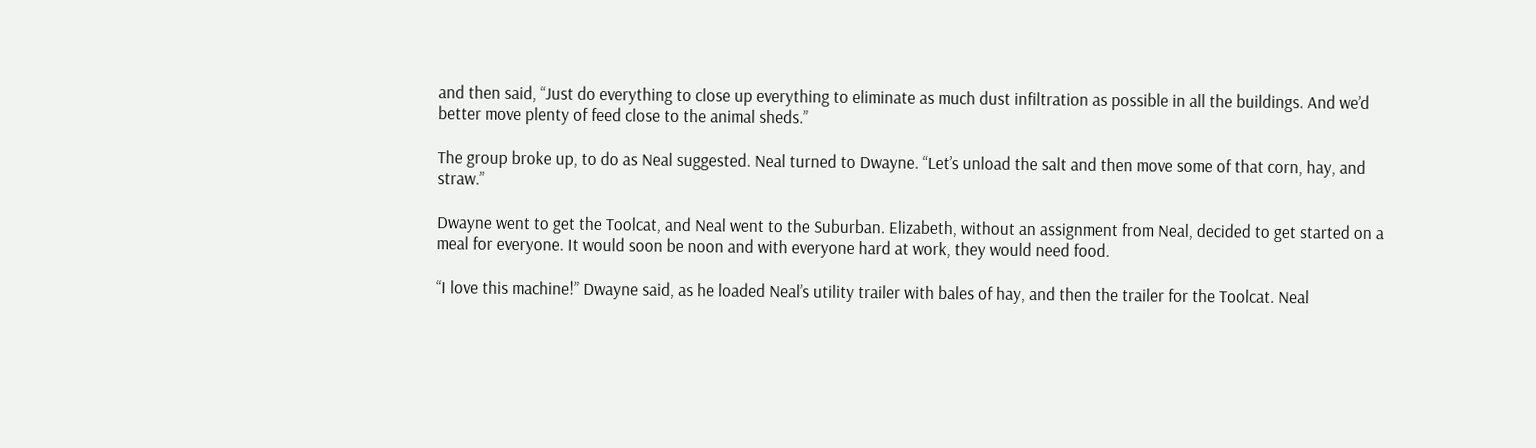and then said, “Just do everything to close up everything to eliminate as much dust infiltration as possible in all the buildings. And we’d better move plenty of feed close to the animal sheds.”

The group broke up, to do as Neal suggested. Neal turned to Dwayne. “Let’s unload the salt and then move some of that corn, hay, and straw.”

Dwayne went to get the Toolcat, and Neal went to the Suburban. Elizabeth, without an assignment from Neal, decided to get started on a meal for everyone. It would soon be noon and with everyone hard at work, they would need food.

“I love this machine!” Dwayne said, as he loaded Neal’s utility trailer with bales of hay, and then the trailer for the Toolcat. Neal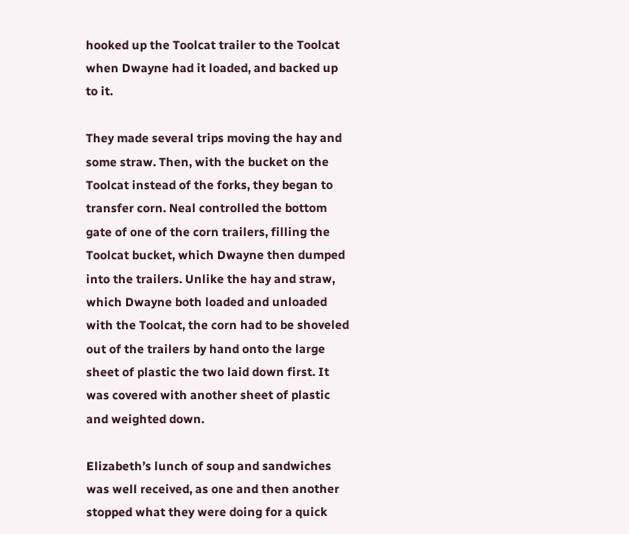hooked up the Toolcat trailer to the Toolcat when Dwayne had it loaded, and backed up to it.

They made several trips moving the hay and some straw. Then, with the bucket on the Toolcat instead of the forks, they began to transfer corn. Neal controlled the bottom gate of one of the corn trailers, filling the Toolcat bucket, which Dwayne then dumped into the trailers. Unlike the hay and straw, which Dwayne both loaded and unloaded with the Toolcat, the corn had to be shoveled out of the trailers by hand onto the large sheet of plastic the two laid down first. It was covered with another sheet of plastic and weighted down.

Elizabeth’s lunch of soup and sandwiches was well received, as one and then another stopped what they were doing for a quick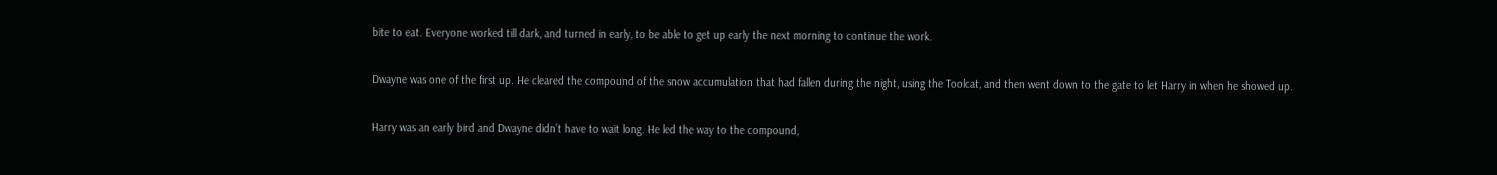bite to eat. Everyone worked till dark, and turned in early, to be able to get up early the next morning to continue the work.

Dwayne was one of the first up. He cleared the compound of the snow accumulation that had fallen during the night, using the Toolcat, and then went down to the gate to let Harry in when he showed up.

Harry was an early bird and Dwayne didn’t have to wait long. He led the way to the compound,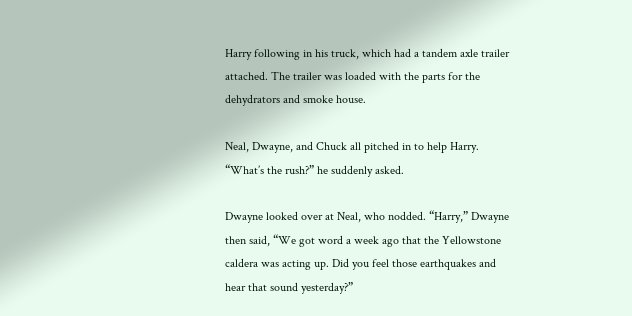Harry following in his truck, which had a tandem axle trailer attached. The trailer was loaded with the parts for the dehydrators and smoke house.

Neal, Dwayne, and Chuck all pitched in to help Harry. “What’s the rush?” he suddenly asked.

Dwayne looked over at Neal, who nodded. “Harry,” Dwayne then said, “We got word a week ago that the Yellowstone caldera was acting up. Did you feel those earthquakes and hear that sound yesterday?”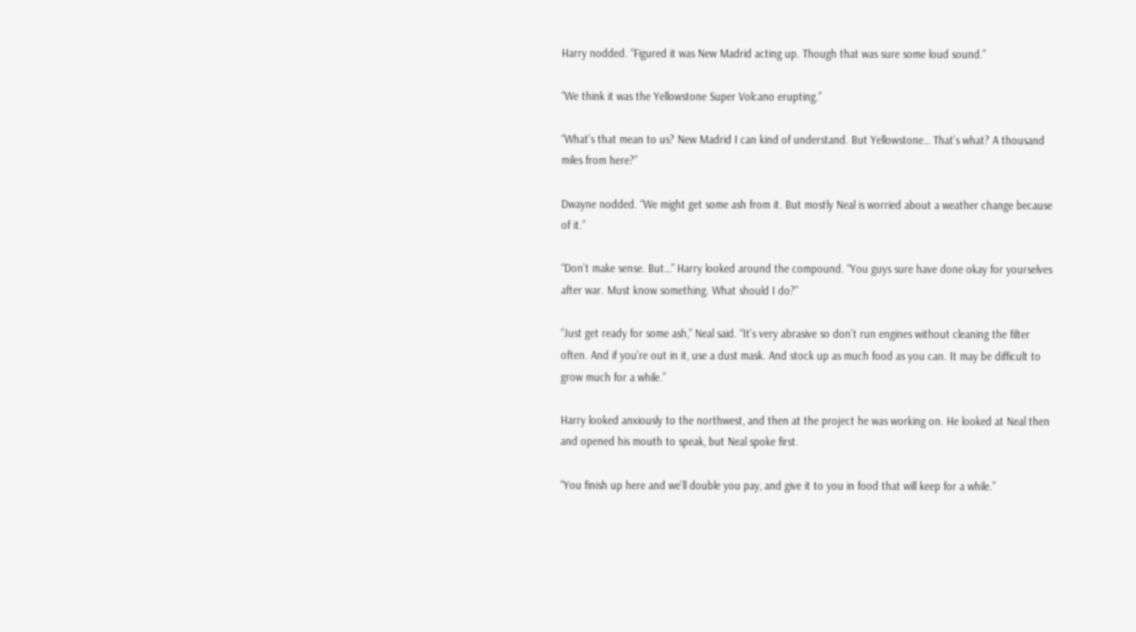Harry nodded. “Figured it was New Madrid acting up. Though that was sure some loud sound.”

“We think it was the Yellowstone Super Volcano erupting.”

“What’s that mean to us? New Madrid I can kind of understand. But Yellowstone… That’s what? A thousand miles from here?”

Dwayne nodded. “We might get some ash from it. But mostly Neal is worried about a weather change because of it.”

“Don’t make sense. But…” Harry looked around the compound. “You guys sure have done okay for yourselves after war. Must know something. What should I do?”

“Just get ready for some ash,” Neal said. “It’s very abrasive so don’t run engines without cleaning the filter often. And if you’re out in it, use a dust mask. And stock up as much food as you can. It may be difficult to grow much for a while.”

Harry looked anxiously to the northwest, and then at the project he was working on. He looked at Neal then and opened his mouth to speak, but Neal spoke first.

“You finish up here and we’ll double you pay, and give it to you in food that will keep for a while.”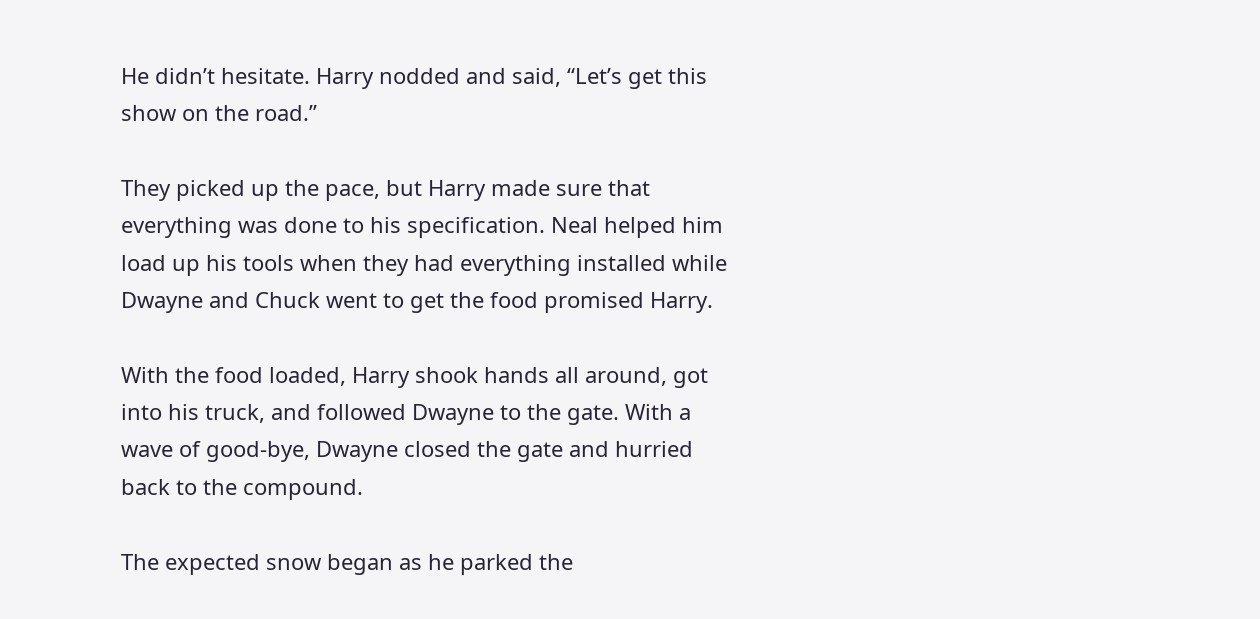He didn’t hesitate. Harry nodded and said, “Let’s get this show on the road.”

They picked up the pace, but Harry made sure that everything was done to his specification. Neal helped him load up his tools when they had everything installed while Dwayne and Chuck went to get the food promised Harry.

With the food loaded, Harry shook hands all around, got into his truck, and followed Dwayne to the gate. With a wave of good-bye, Dwayne closed the gate and hurried back to the compound.

The expected snow began as he parked the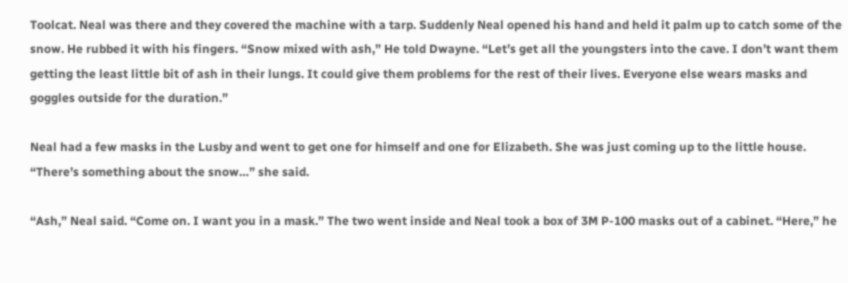Toolcat. Neal was there and they covered the machine with a tarp. Suddenly Neal opened his hand and held it palm up to catch some of the snow. He rubbed it with his fingers. “Snow mixed with ash,” He told Dwayne. “Let’s get all the youngsters into the cave. I don’t want them getting the least little bit of ash in their lungs. It could give them problems for the rest of their lives. Everyone else wears masks and goggles outside for the duration.”

Neal had a few masks in the Lusby and went to get one for himself and one for Elizabeth. She was just coming up to the little house. “There’s something about the snow…” she said.

“Ash,” Neal said. “Come on. I want you in a mask.” The two went inside and Neal took a box of 3M P-100 masks out of a cabinet. “Here,” he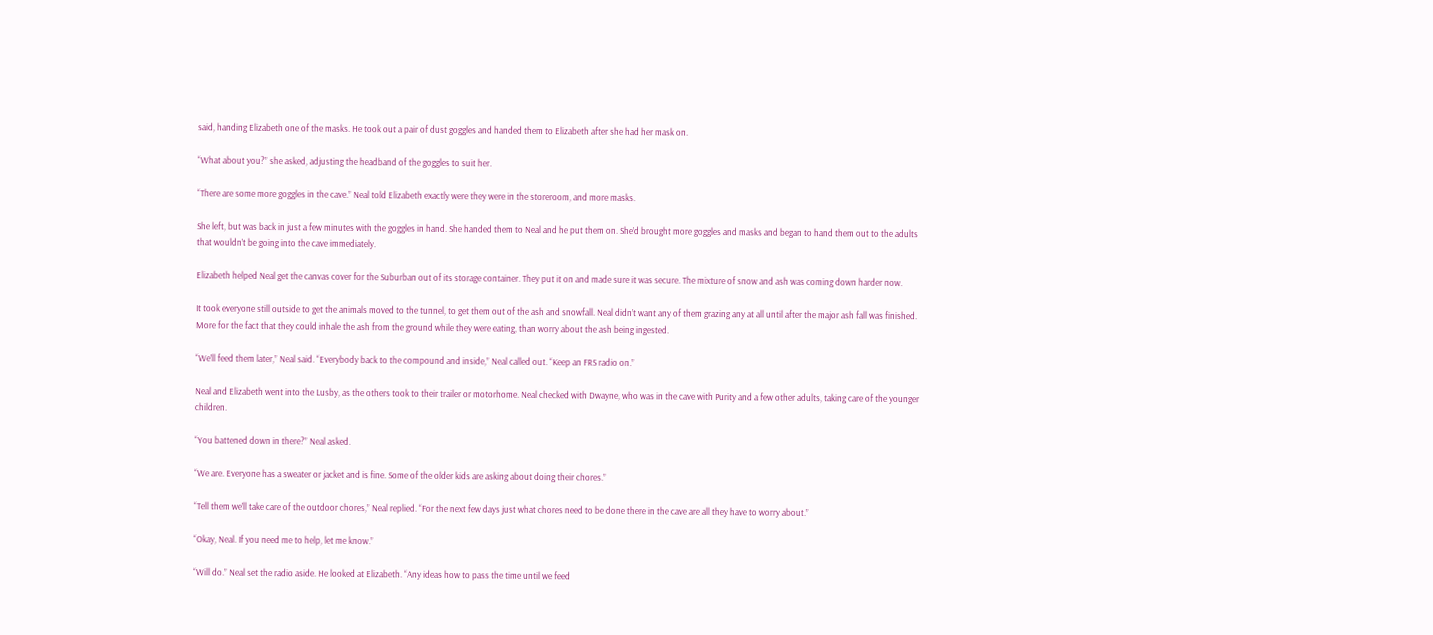said, handing Elizabeth one of the masks. He took out a pair of dust goggles and handed them to Elizabeth after she had her mask on.

“What about you?” she asked, adjusting the headband of the goggles to suit her.

“There are some more goggles in the cave.” Neal told Elizabeth exactly were they were in the storeroom, and more masks.

She left, but was back in just a few minutes with the goggles in hand. She handed them to Neal and he put them on. She’d brought more goggles and masks and began to hand them out to the adults that wouldn’t be going into the cave immediately.

Elizabeth helped Neal get the canvas cover for the Suburban out of its storage container. They put it on and made sure it was secure. The mixture of snow and ash was coming down harder now.

It took everyone still outside to get the animals moved to the tunnel, to get them out of the ash and snowfall. Neal didn’t want any of them grazing any at all until after the major ash fall was finished. More for the fact that they could inhale the ash from the ground while they were eating, than worry about the ash being ingested.

“We’ll feed them later,” Neal said. “Everybody back to the compound and inside,” Neal called out. “Keep an FRS radio on.”

Neal and Elizabeth went into the Lusby, as the others took to their trailer or motorhome. Neal checked with Dwayne, who was in the cave with Purity and a few other adults, taking care of the younger children.

“You battened down in there?” Neal asked.

“We are. Everyone has a sweater or jacket and is fine. Some of the older kids are asking about doing their chores.”

“Tell them we’ll take care of the outdoor chores,” Neal replied. “For the next few days just what chores need to be done there in the cave are all they have to worry about.”

“Okay, Neal. If you need me to help, let me know.”

“Will do.” Neal set the radio aside. He looked at Elizabeth. “Any ideas how to pass the time until we feed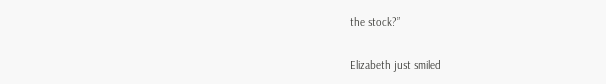the stock?”

Elizabeth just smiled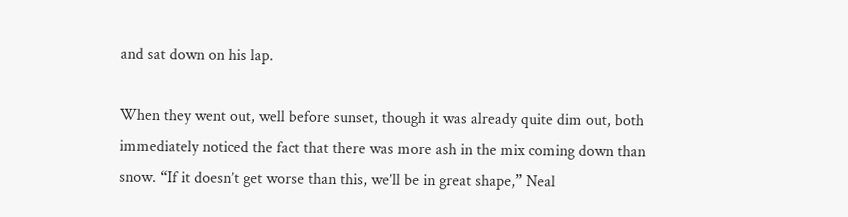and sat down on his lap.

When they went out, well before sunset, though it was already quite dim out, both immediately noticed the fact that there was more ash in the mix coming down than snow. “If it doesn’t get worse than this, we’ll be in great shape,” Neal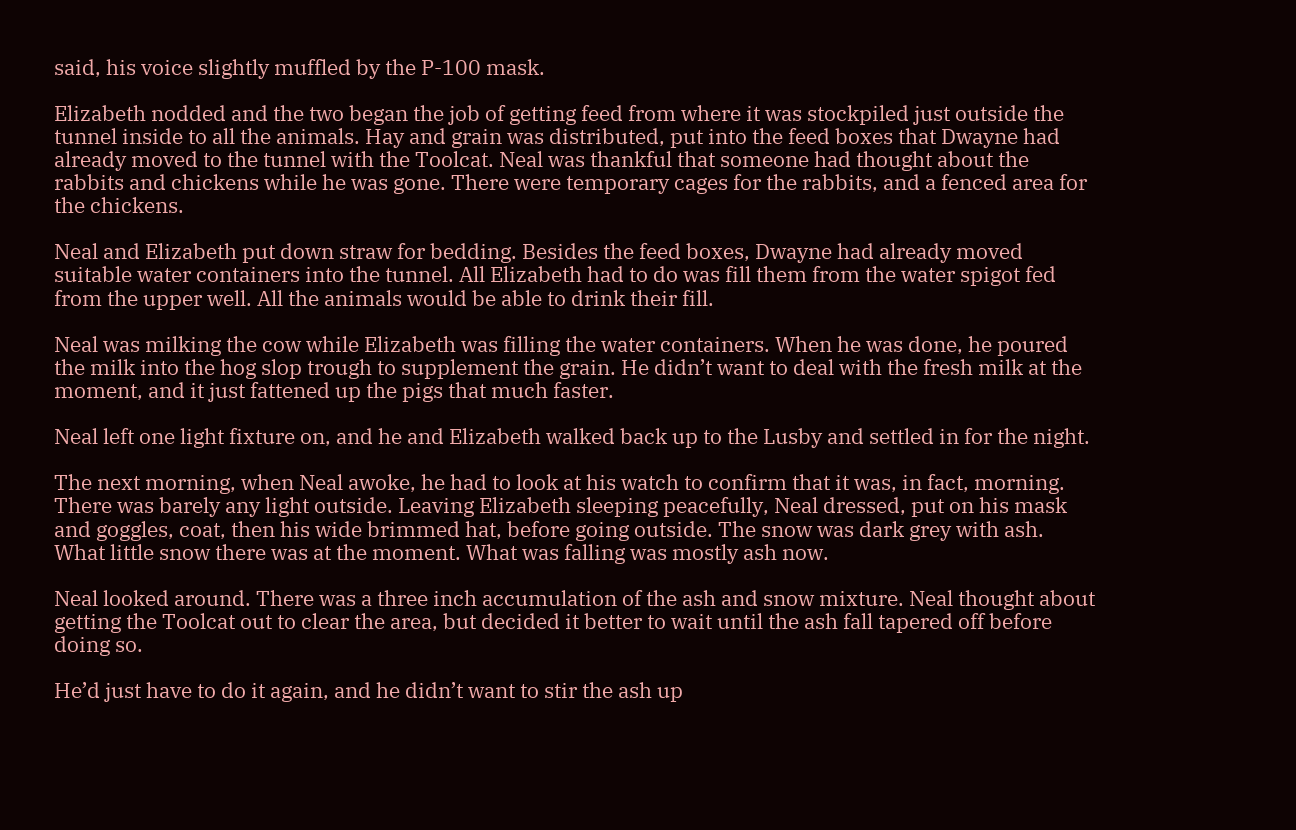said, his voice slightly muffled by the P-100 mask.

Elizabeth nodded and the two began the job of getting feed from where it was stockpiled just outside the tunnel inside to all the animals. Hay and grain was distributed, put into the feed boxes that Dwayne had already moved to the tunnel with the Toolcat. Neal was thankful that someone had thought about the rabbits and chickens while he was gone. There were temporary cages for the rabbits, and a fenced area for the chickens.

Neal and Elizabeth put down straw for bedding. Besides the feed boxes, Dwayne had already moved suitable water containers into the tunnel. All Elizabeth had to do was fill them from the water spigot fed from the upper well. All the animals would be able to drink their fill.

Neal was milking the cow while Elizabeth was filling the water containers. When he was done, he poured the milk into the hog slop trough to supplement the grain. He didn’t want to deal with the fresh milk at the moment, and it just fattened up the pigs that much faster.

Neal left one light fixture on, and he and Elizabeth walked back up to the Lusby and settled in for the night.

The next morning, when Neal awoke, he had to look at his watch to confirm that it was, in fact, morning. There was barely any light outside. Leaving Elizabeth sleeping peacefully, Neal dressed, put on his mask and goggles, coat, then his wide brimmed hat, before going outside. The snow was dark grey with ash. What little snow there was at the moment. What was falling was mostly ash now.

Neal looked around. There was a three inch accumulation of the ash and snow mixture. Neal thought about getting the Toolcat out to clear the area, but decided it better to wait until the ash fall tapered off before doing so.

He’d just have to do it again, and he didn’t want to stir the ash up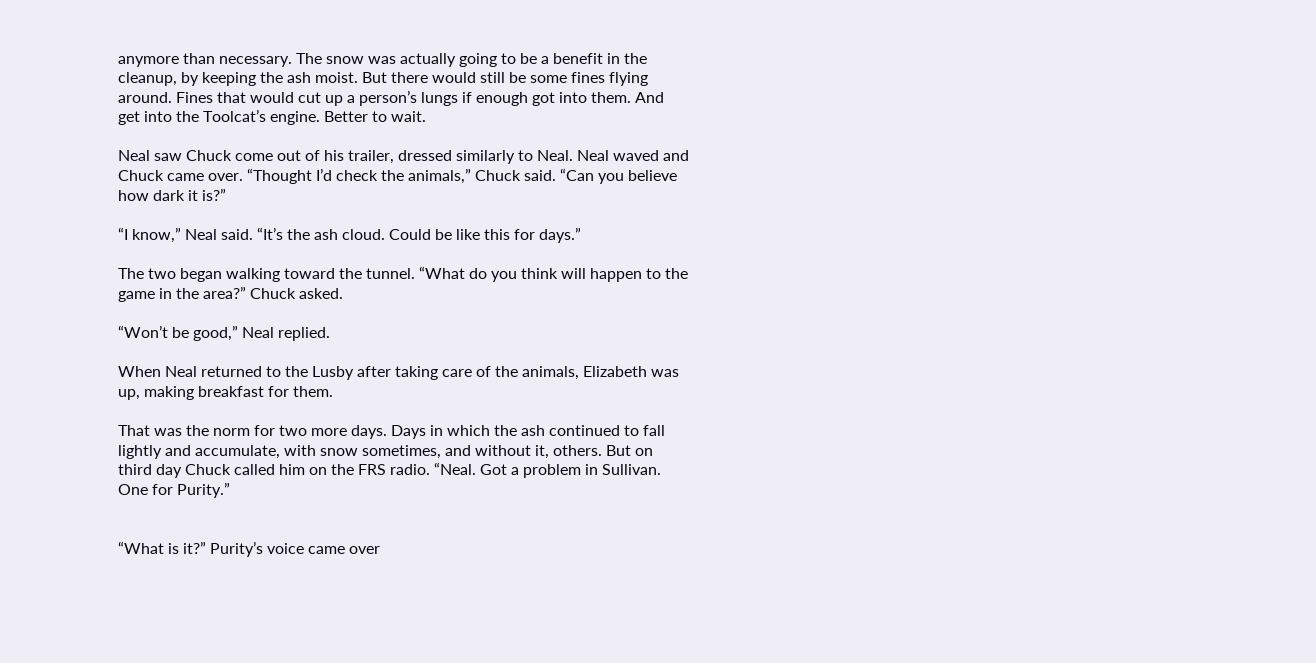anymore than necessary. The snow was actually going to be a benefit in the cleanup, by keeping the ash moist. But there would still be some fines flying around. Fines that would cut up a person’s lungs if enough got into them. And get into the Toolcat’s engine. Better to wait.

Neal saw Chuck come out of his trailer, dressed similarly to Neal. Neal waved and Chuck came over. “Thought I’d check the animals,” Chuck said. “Can you believe how dark it is?”

“I know,” Neal said. “It’s the ash cloud. Could be like this for days.”

The two began walking toward the tunnel. “What do you think will happen to the game in the area?” Chuck asked.

“Won’t be good,” Neal replied.

When Neal returned to the Lusby after taking care of the animals, Elizabeth was up, making breakfast for them.

That was the norm for two more days. Days in which the ash continued to fall lightly and accumulate, with snow sometimes, and without it, others. But on third day Chuck called him on the FRS radio. “Neal. Got a problem in Sullivan. One for Purity.”


“What is it?” Purity’s voice came over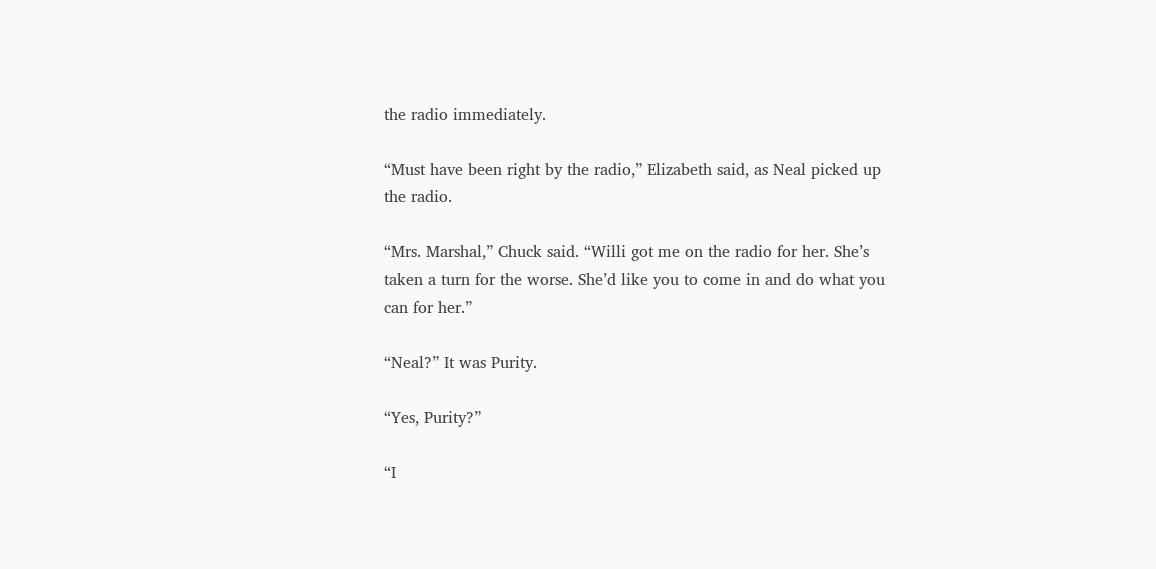the radio immediately.

“Must have been right by the radio,” Elizabeth said, as Neal picked up the radio.

“Mrs. Marshal,” Chuck said. “Willi got me on the radio for her. She’s taken a turn for the worse. She’d like you to come in and do what you can for her.”

“Neal?” It was Purity.

“Yes, Purity?”

“I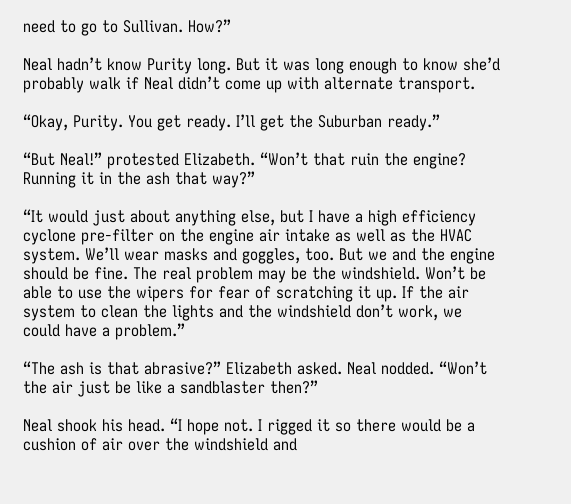need to go to Sullivan. How?”

Neal hadn’t know Purity long. But it was long enough to know she’d probably walk if Neal didn’t come up with alternate transport.

“Okay, Purity. You get ready. I’ll get the Suburban ready.”

“But Neal!” protested Elizabeth. “Won’t that ruin the engine? Running it in the ash that way?”

“It would just about anything else, but I have a high efficiency cyclone pre-filter on the engine air intake as well as the HVAC system. We’ll wear masks and goggles, too. But we and the engine should be fine. The real problem may be the windshield. Won’t be able to use the wipers for fear of scratching it up. If the air system to clean the lights and the windshield don’t work, we could have a problem.”

“The ash is that abrasive?” Elizabeth asked. Neal nodded. “Won’t the air just be like a sandblaster then?”

Neal shook his head. “I hope not. I rigged it so there would be a cushion of air over the windshield and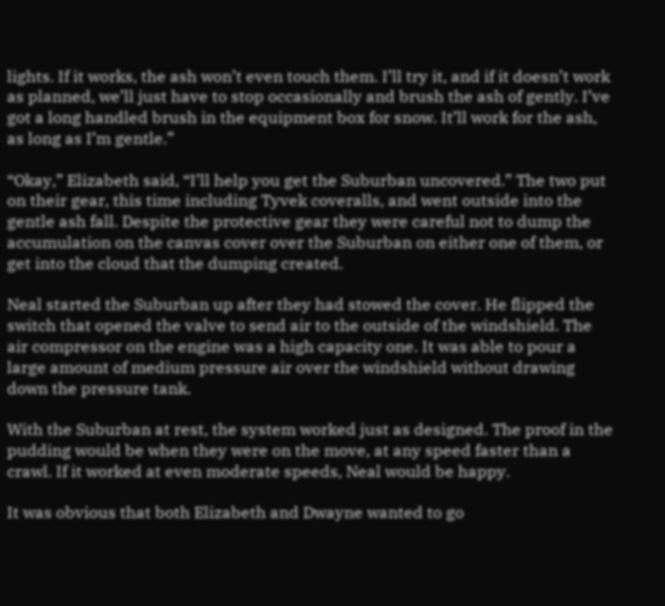lights. If it works, the ash won’t even touch them. I’ll try it, and if it doesn’t work as planned, we’ll just have to stop occasionally and brush the ash of gently. I’ve got a long handled brush in the equipment box for snow. It’ll work for the ash, as long as I’m gentle.”

“Okay,” Elizabeth said, “I’ll help you get the Suburban uncovered.” The two put on their gear, this time including Tyvek coveralls, and went outside into the gentle ash fall. Despite the protective gear they were careful not to dump the accumulation on the canvas cover over the Suburban on either one of them, or get into the cloud that the dumping created.

Neal started the Suburban up after they had stowed the cover. He flipped the switch that opened the valve to send air to the outside of the windshield. The air compressor on the engine was a high capacity one. It was able to pour a large amount of medium pressure air over the windshield without drawing down the pressure tank.

With the Suburban at rest, the system worked just as designed. The proof in the pudding would be when they were on the move, at any speed faster than a crawl. If it worked at even moderate speeds, Neal would be happy.

It was obvious that both Elizabeth and Dwayne wanted to go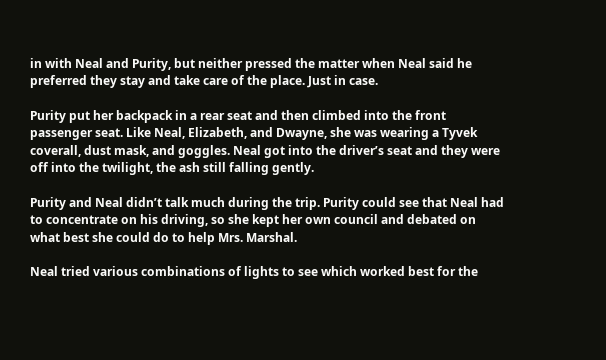in with Neal and Purity, but neither pressed the matter when Neal said he preferred they stay and take care of the place. Just in case.

Purity put her backpack in a rear seat and then climbed into the front passenger seat. Like Neal, Elizabeth, and Dwayne, she was wearing a Tyvek coverall, dust mask, and goggles. Neal got into the driver’s seat and they were off into the twilight, the ash still falling gently.

Purity and Neal didn’t talk much during the trip. Purity could see that Neal had to concentrate on his driving, so she kept her own council and debated on what best she could do to help Mrs. Marshal.

Neal tried various combinations of lights to see which worked best for the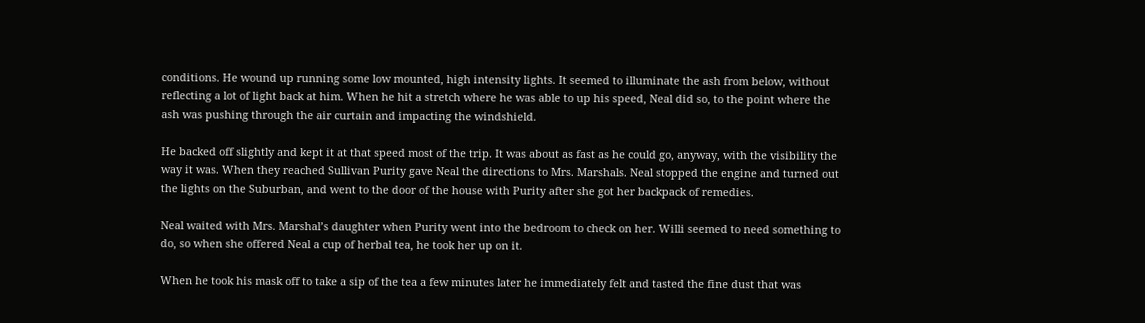conditions. He wound up running some low mounted, high intensity lights. It seemed to illuminate the ash from below, without reflecting a lot of light back at him. When he hit a stretch where he was able to up his speed, Neal did so, to the point where the ash was pushing through the air curtain and impacting the windshield.

He backed off slightly and kept it at that speed most of the trip. It was about as fast as he could go, anyway, with the visibility the way it was. When they reached Sullivan Purity gave Neal the directions to Mrs. Marshals. Neal stopped the engine and turned out the lights on the Suburban, and went to the door of the house with Purity after she got her backpack of remedies.

Neal waited with Mrs. Marshal’s daughter when Purity went into the bedroom to check on her. Willi seemed to need something to do, so when she offered Neal a cup of herbal tea, he took her up on it.

When he took his mask off to take a sip of the tea a few minutes later he immediately felt and tasted the fine dust that was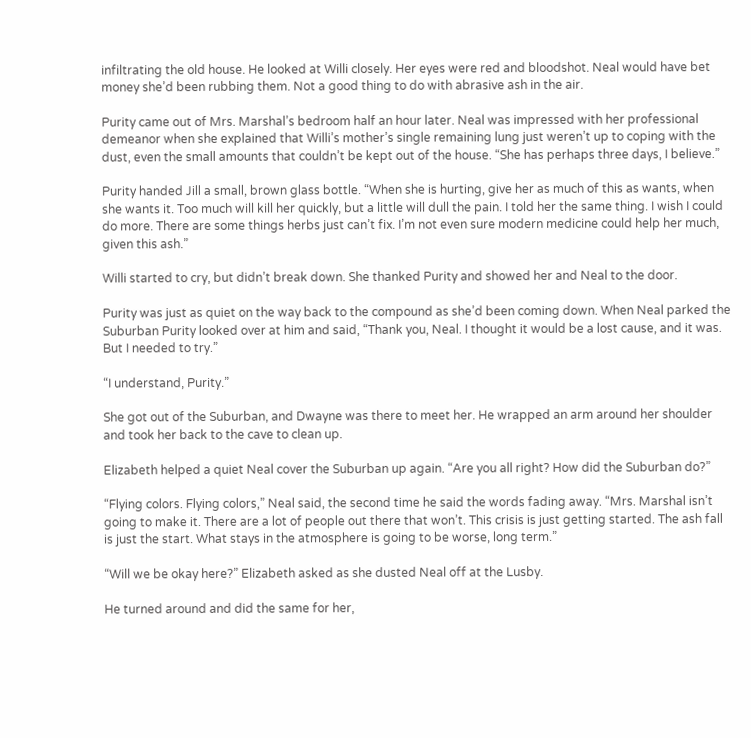infiltrating the old house. He looked at Willi closely. Her eyes were red and bloodshot. Neal would have bet money she’d been rubbing them. Not a good thing to do with abrasive ash in the air.

Purity came out of Mrs. Marshal’s bedroom half an hour later. Neal was impressed with her professional demeanor when she explained that Willi’s mother’s single remaining lung just weren’t up to coping with the dust, even the small amounts that couldn’t be kept out of the house. “She has perhaps three days, I believe.”

Purity handed Jill a small, brown glass bottle. “When she is hurting, give her as much of this as wants, when she wants it. Too much will kill her quickly, but a little will dull the pain. I told her the same thing. I wish I could do more. There are some things herbs just can’t fix. I’m not even sure modern medicine could help her much, given this ash.”

Willi started to cry, but didn’t break down. She thanked Purity and showed her and Neal to the door.

Purity was just as quiet on the way back to the compound as she’d been coming down. When Neal parked the Suburban Purity looked over at him and said, “Thank you, Neal. I thought it would be a lost cause, and it was. But I needed to try.”

“I understand, Purity.”

She got out of the Suburban, and Dwayne was there to meet her. He wrapped an arm around her shoulder and took her back to the cave to clean up.

Elizabeth helped a quiet Neal cover the Suburban up again. “Are you all right? How did the Suburban do?”

“Flying colors. Flying colors,” Neal said, the second time he said the words fading away. “Mrs. Marshal isn’t going to make it. There are a lot of people out there that won’t. This crisis is just getting started. The ash fall is just the start. What stays in the atmosphere is going to be worse, long term.”

“Will we be okay here?” Elizabeth asked as she dusted Neal off at the Lusby.

He turned around and did the same for her,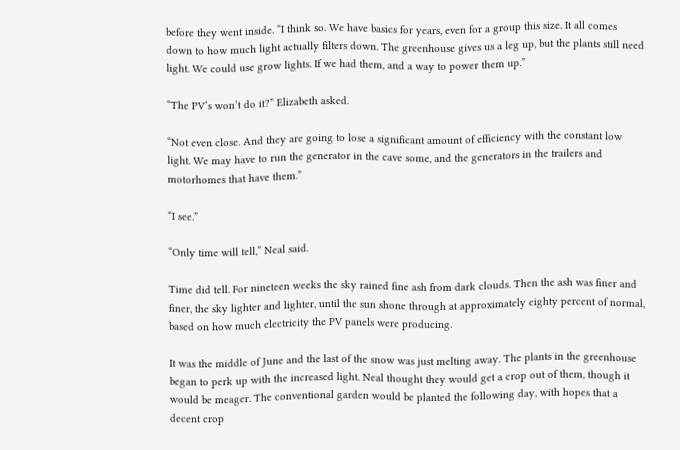before they went inside. “I think so. We have basics for years, even for a group this size. It all comes down to how much light actually filters down. The greenhouse gives us a leg up, but the plants still need light. We could use grow lights. If we had them, and a way to power them up.”

“The PV’s won’t do it?” Elizabeth asked.

“Not even close. And they are going to lose a significant amount of efficiency with the constant low light. We may have to run the generator in the cave some, and the generators in the trailers and motorhomes that have them.”

“I see.”

“Only time will tell,” Neal said.

Time did tell. For nineteen weeks the sky rained fine ash from dark clouds. Then the ash was finer and finer, the sky lighter and lighter, until the sun shone through at approximately eighty percent of normal, based on how much electricity the PV panels were producing.

It was the middle of June and the last of the snow was just melting away. The plants in the greenhouse began to perk up with the increased light. Neal thought they would get a crop out of them, though it would be meager. The conventional garden would be planted the following day, with hopes that a decent crop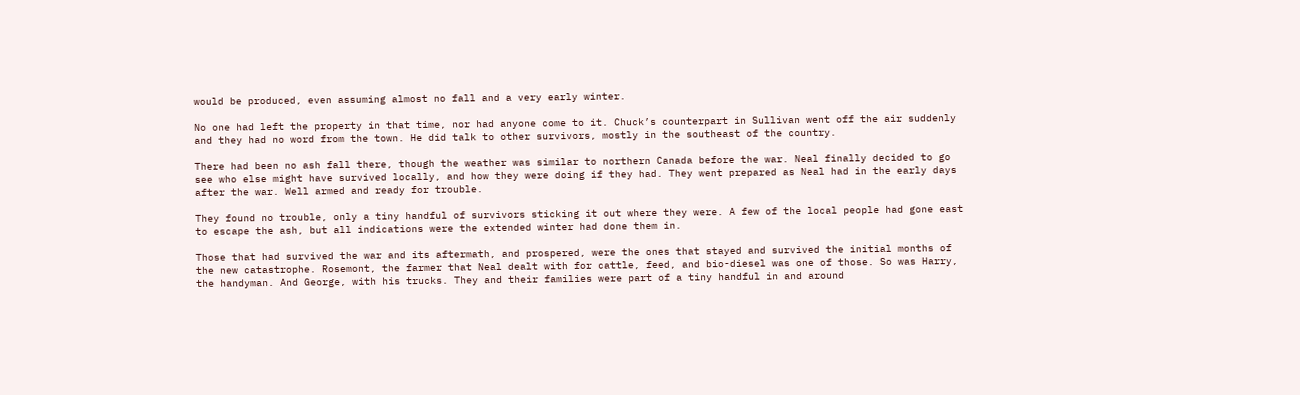would be produced, even assuming almost no fall and a very early winter.

No one had left the property in that time, nor had anyone come to it. Chuck’s counterpart in Sullivan went off the air suddenly and they had no word from the town. He did talk to other survivors, mostly in the southeast of the country.

There had been no ash fall there, though the weather was similar to northern Canada before the war. Neal finally decided to go see who else might have survived locally, and how they were doing if they had. They went prepared as Neal had in the early days after the war. Well armed and ready for trouble.

They found no trouble, only a tiny handful of survivors sticking it out where they were. A few of the local people had gone east to escape the ash, but all indications were the extended winter had done them in.

Those that had survived the war and its aftermath, and prospered, were the ones that stayed and survived the initial months of the new catastrophe. Rosemont, the farmer that Neal dealt with for cattle, feed, and bio-diesel was one of those. So was Harry, the handyman. And George, with his trucks. They and their families were part of a tiny handful in and around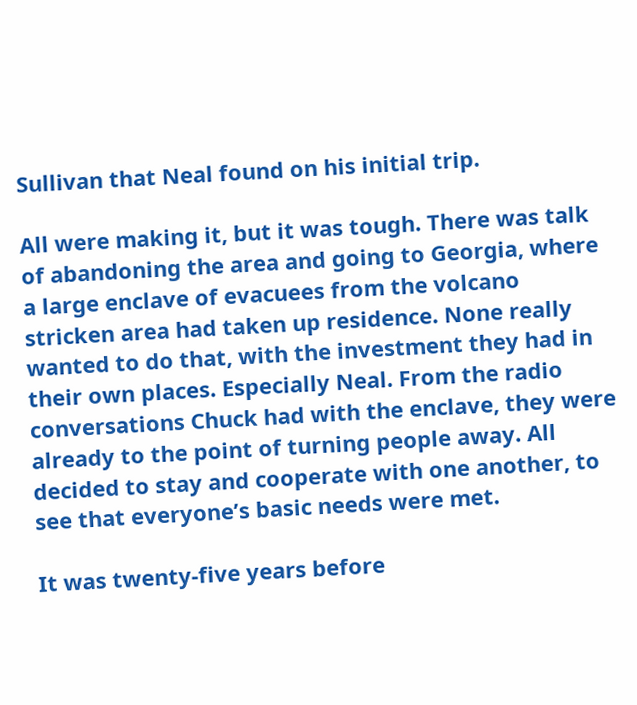Sullivan that Neal found on his initial trip.

All were making it, but it was tough. There was talk of abandoning the area and going to Georgia, where a large enclave of evacuees from the volcano stricken area had taken up residence. None really wanted to do that, with the investment they had in their own places. Especially Neal. From the radio conversations Chuck had with the enclave, they were already to the point of turning people away. All decided to stay and cooperate with one another, to see that everyone’s basic needs were met.

It was twenty-five years before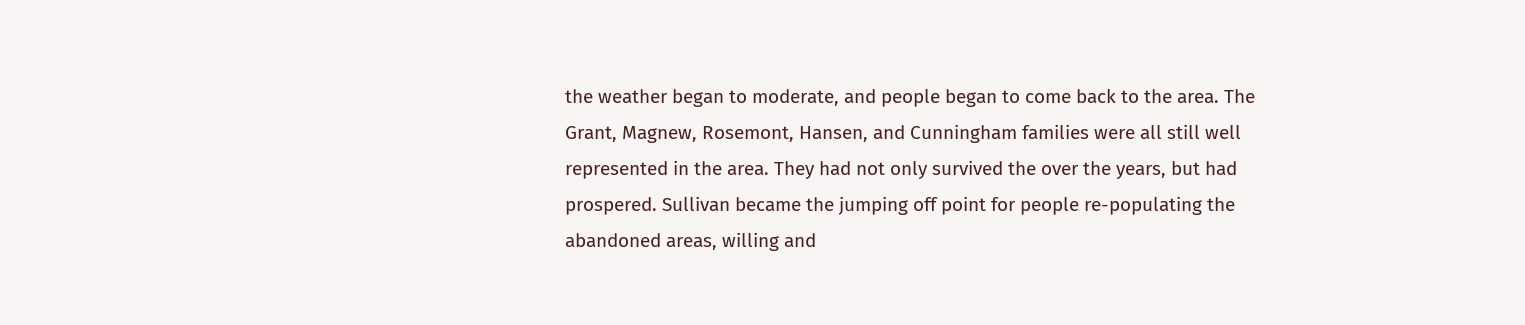the weather began to moderate, and people began to come back to the area. The Grant, Magnew, Rosemont, Hansen, and Cunningham families were all still well represented in the area. They had not only survived the over the years, but had prospered. Sullivan became the jumping off point for people re-populating the abandoned areas, willing and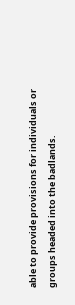able to provide provisions for individuals or groups headed into the badlands.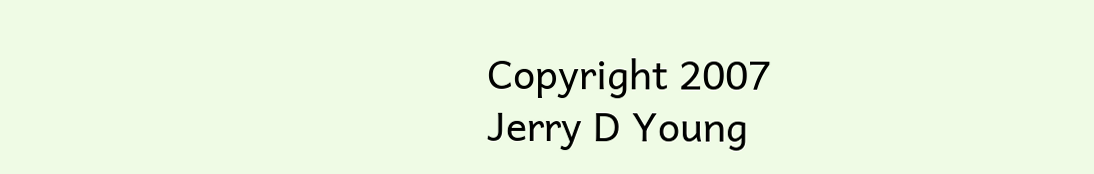Copyright 2007
Jerry D Young